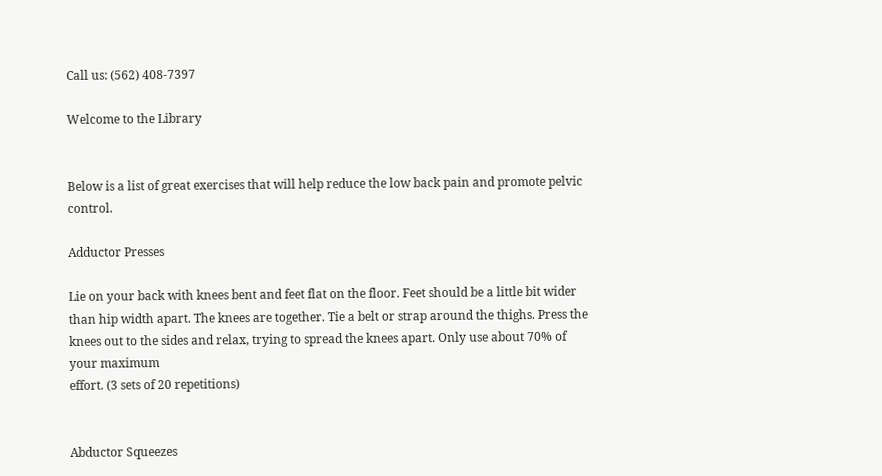Call us: (562) 408-7397

Welcome to the Library


Below is a list of great exercises that will help reduce the low back pain and promote pelvic control.

Adductor Presses

Lie on your back with knees bent and feet flat on the floor. Feet should be a little bit wider than hip width apart. The knees are together. Tie a belt or strap around the thighs. Press the knees out to the sides and relax, trying to spread the knees apart. Only use about 70% of your maximum
effort. (3 sets of 20 repetitions)


Abductor Squeezes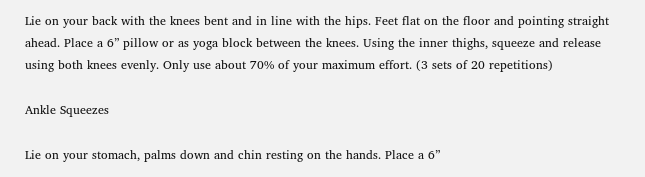Lie on your back with the knees bent and in line with the hips. Feet flat on the floor and pointing straight ahead. Place a 6” pillow or as yoga block between the knees. Using the inner thighs, squeeze and release using both knees evenly. Only use about 70% of your maximum effort. (3 sets of 20 repetitions)

Ankle Squeezes

Lie on your stomach, palms down and chin resting on the hands. Place a 6”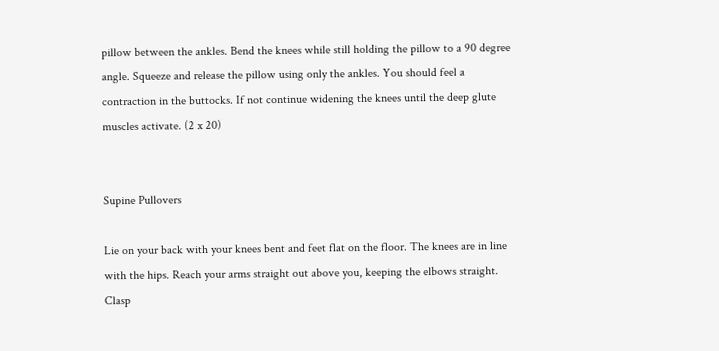pillow between the ankles. Bend the knees while still holding the pillow to a 90 degree angle. Squeeze and release the pillow using only the ankles. You should feel a contraction in the buttocks. If not continue widening the knees until the deep glute muscles activate. (2 x 20)


Supine Pullovers

Lie on your back with your knees bent and feet flat on the floor. The knees are in line with the hips. Reach your arms straight out above you, keeping the elbows straight. Clasp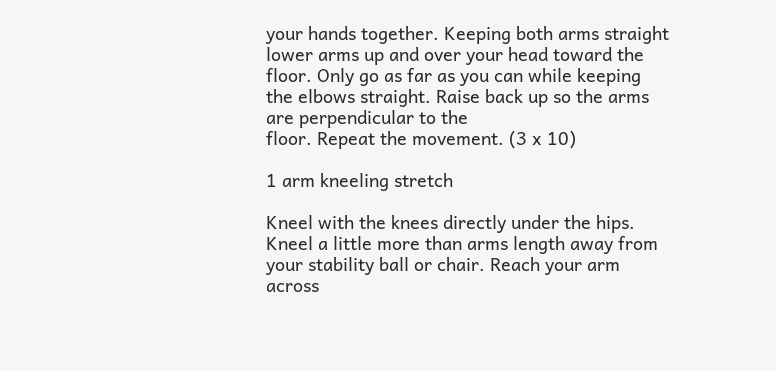your hands together. Keeping both arms straight lower arms up and over your head toward the floor. Only go as far as you can while keeping the elbows straight. Raise back up so the arms are perpendicular to the
floor. Repeat the movement. (3 x 10)

1 arm kneeling stretch

Kneel with the knees directly under the hips. Kneel a little more than arms length away from your stability ball or chair. Reach your arm across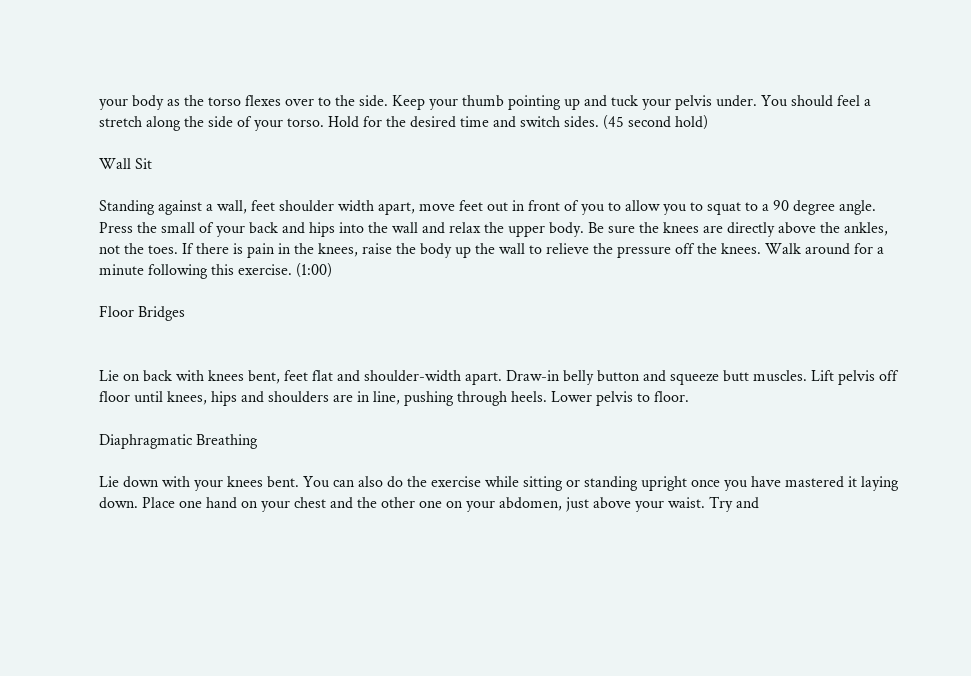your body as the torso flexes over to the side. Keep your thumb pointing up and tuck your pelvis under. You should feel a stretch along the side of your torso. Hold for the desired time and switch sides. (45 second hold)

Wall Sit

Standing against a wall, feet shoulder width apart, move feet out in front of you to allow you to squat to a 90 degree angle. Press the small of your back and hips into the wall and relax the upper body. Be sure the knees are directly above the ankles, not the toes. If there is pain in the knees, raise the body up the wall to relieve the pressure off the knees. Walk around for a minute following this exercise. (1:00)

Floor Bridges


Lie on back with knees bent, feet flat and shoulder-width apart. Draw-in belly button and squeeze butt muscles. Lift pelvis off floor until knees, hips and shoulders are in line, pushing through heels. Lower pelvis to floor.

Diaphragmatic Breathing

Lie down with your knees bent. You can also do the exercise while sitting or standing upright once you have mastered it laying down. Place one hand on your chest and the other one on your abdomen, just above your waist. Try and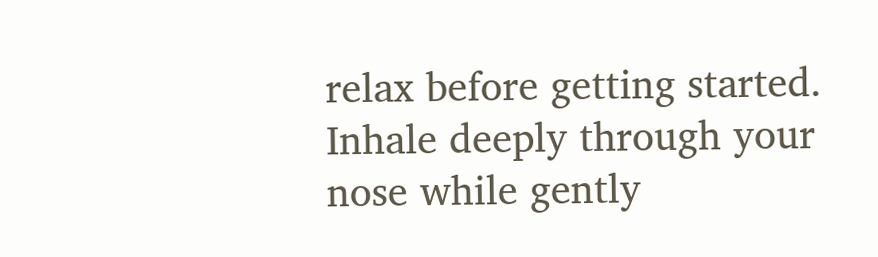relax before getting started. Inhale deeply through your nose while gently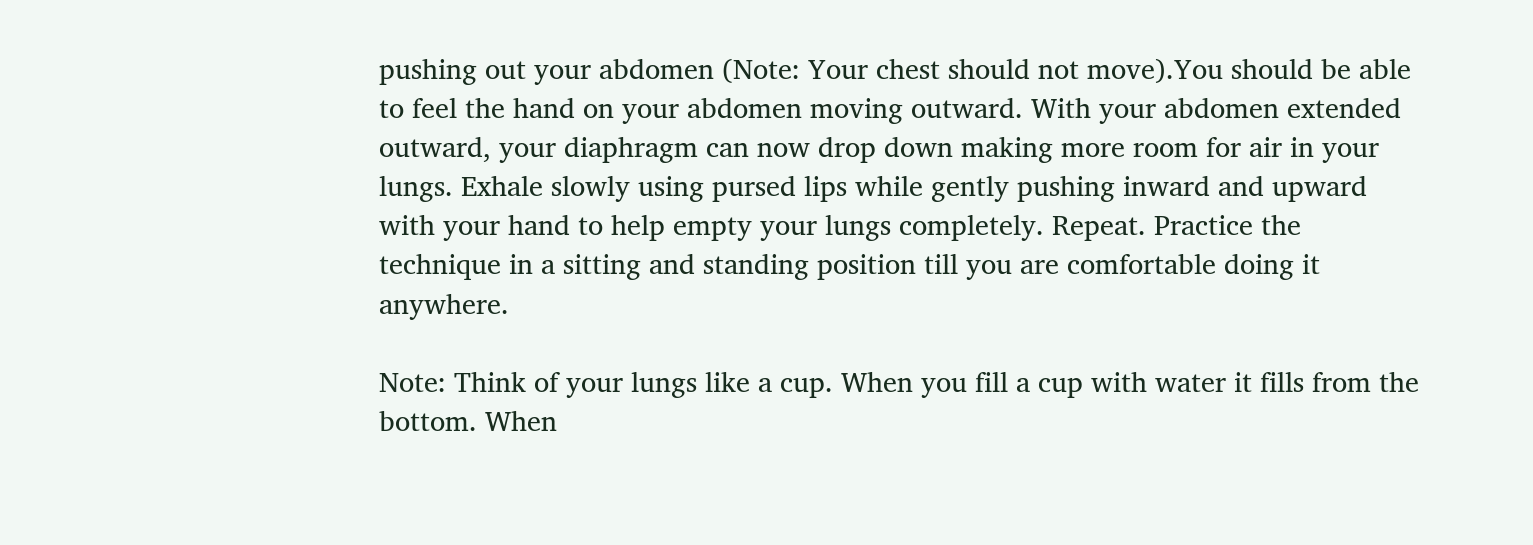pushing out your abdomen (Note: Your chest should not move).You should be able to feel the hand on your abdomen moving outward. With your abdomen extended outward, your diaphragm can now drop down making more room for air in your lungs. Exhale slowly using pursed lips while gently pushing inward and upward with your hand to help empty your lungs completely. Repeat. Practice the technique in a sitting and standing position till you are comfortable doing it anywhere.

Note: Think of your lungs like a cup. When you fill a cup with water it fills from the bottom. When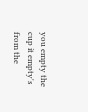you empty the cup it empty's from the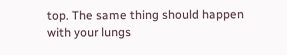top. The same thing should happen with your lungs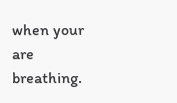when your are breathing.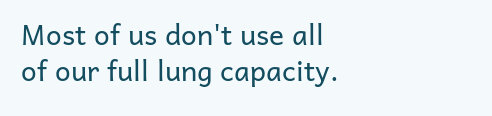Most of us don't use all of our full lung capacity.